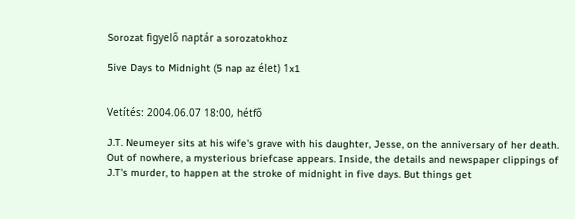Sorozat figyelő naptár a sorozatokhoz

5ive Days to Midnight (5 nap az élet) 1x1


Vetítés: 2004.06.07 18:00, hétfő

J.T. Neumeyer sits at his wife's grave with his daughter, Jesse, on the anniversary of her death. Out of nowhere, a mysterious briefcase appears. Inside, the details and newspaper clippings of J.T's murder, to happen at the stroke of midnight in five days. But things get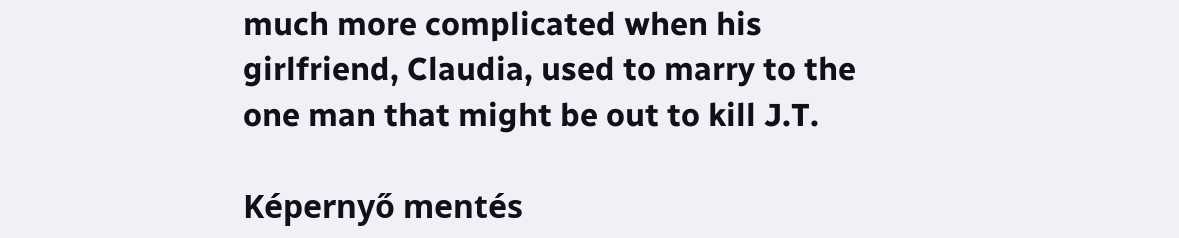much more complicated when his girlfriend, Claudia, used to marry to the one man that might be out to kill J.T.

Képernyő mentés